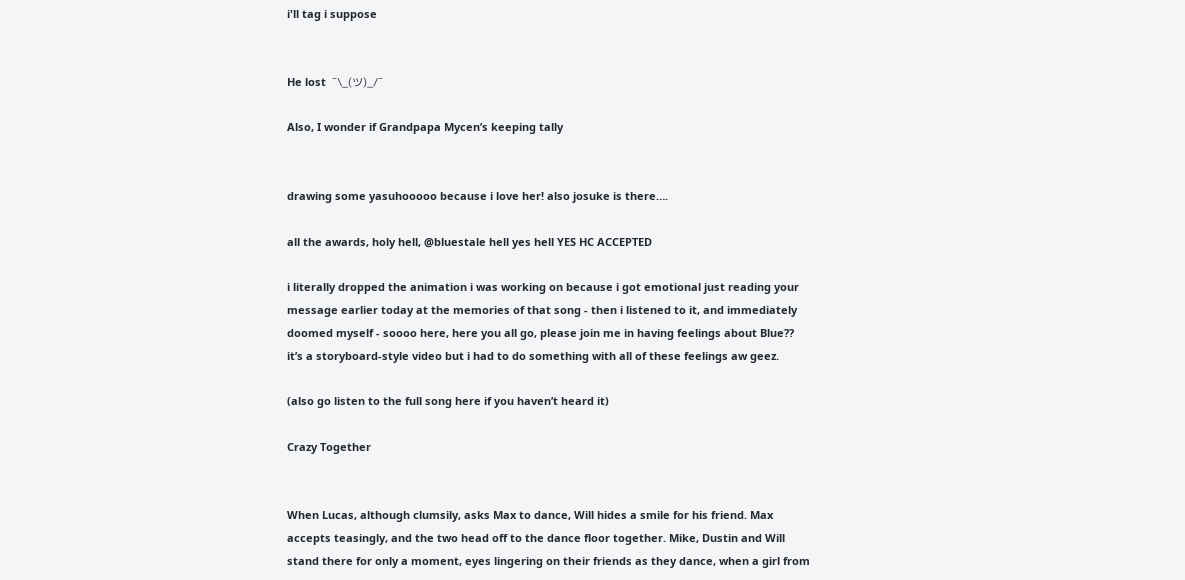i'll tag i suppose


He lost  ¯\_(ツ)_/¯

Also, I wonder if Grandpapa Mycen’s keeping tally


drawing some yasuhooooo because i love her! also josuke is there….

all the awards, holy hell, @bluestale hell yes hell YES HC ACCEPTED

i literally dropped the animation i was working on because i got emotional just reading your message earlier today at the memories of that song - then i listened to it, and immediately doomed myself - soooo here, here you all go, please join me in having feelings about Blue?? it’s a storyboard-style video but i had to do something with all of these feelings aw geez.

(also go listen to the full song here if you haven’t heard it)

Crazy Together


When Lucas, although clumsily, asks Max to dance, Will hides a smile for his friend. Max accepts teasingly, and the two head off to the dance floor together. Mike, Dustin and Will stand there for only a moment, eyes lingering on their friends as they dance, when a girl from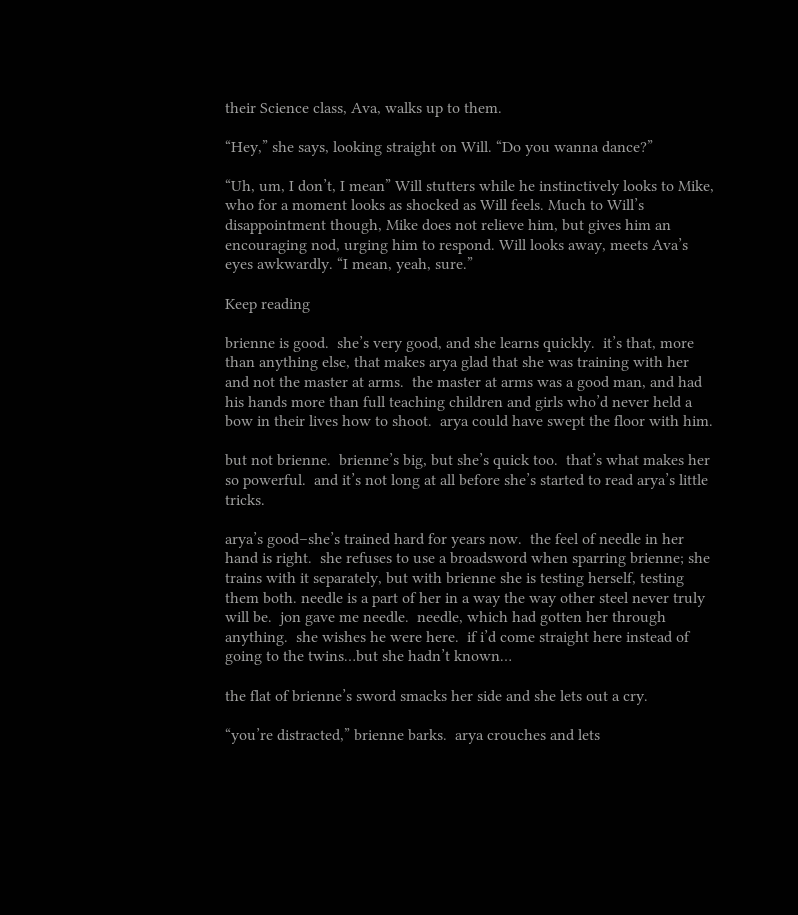their Science class, Ava, walks up to them.

“Hey,” she says, looking straight on Will. “Do you wanna dance?”

“Uh, um, I don’t, I mean” Will stutters while he instinctively looks to Mike, who for a moment looks as shocked as Will feels. Much to Will’s disappointment though, Mike does not relieve him, but gives him an encouraging nod, urging him to respond. Will looks away, meets Ava’s eyes awkwardly. “I mean, yeah, sure.”

Keep reading

brienne is good.  she’s very good, and she learns quickly.  it’s that, more than anything else, that makes arya glad that she was training with her and not the master at arms.  the master at arms was a good man, and had his hands more than full teaching children and girls who’d never held a bow in their lives how to shoot.  arya could have swept the floor with him.

but not brienne.  brienne’s big, but she’s quick too.  that’s what makes her so powerful.  and it’s not long at all before she’s started to read arya’s little tricks.

arya’s good–she’s trained hard for years now.  the feel of needle in her hand is right.  she refuses to use a broadsword when sparring brienne; she trains with it separately, but with brienne she is testing herself, testing them both. needle is a part of her in a way the way other steel never truly will be.  jon gave me needle.  needle, which had gotten her through anything.  she wishes he were here.  if i’d come straight here instead of going to the twins…but she hadn’t known…

the flat of brienne’s sword smacks her side and she lets out a cry.

“you’re distracted,” brienne barks.  arya crouches and lets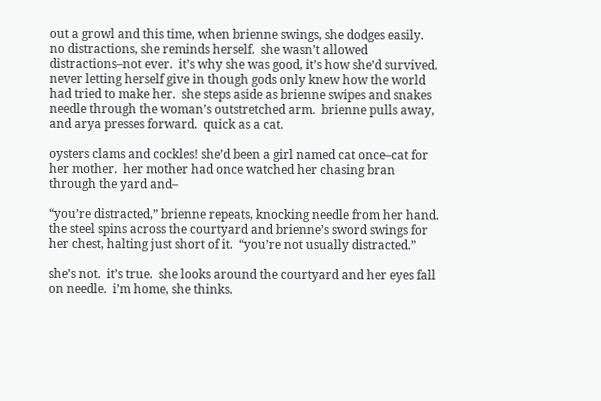out a growl and this time, when brienne swings, she dodges easily.  no distractions, she reminds herself.  she wasn’t allowed distractions–not ever.  it’s why she was good, it’s how she’d survived.  never letting herself give in though gods only knew how the world had tried to make her.  she steps aside as brienne swipes and snakes needle through the woman’s outstretched arm.  brienne pulls away, and arya presses forward.  quick as a cat.

oysters clams and cockles! she’d been a girl named cat once–cat for her mother.  her mother had once watched her chasing bran through the yard and–

“you’re distracted,” brienne repeats, knocking needle from her hand.  the steel spins across the courtyard and brienne’s sword swings for her chest, halting just short of it.  “you’re not usually distracted.”

she’s not.  it’s true.  she looks around the courtyard and her eyes fall on needle.  i’m home, she thinks.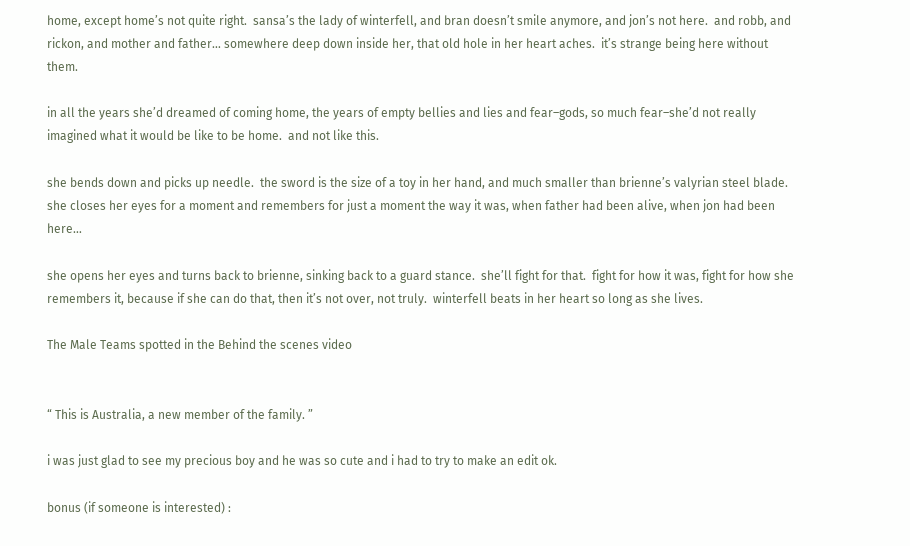home, except home’s not quite right.  sansa’s the lady of winterfell, and bran doesn’t smile anymore, and jon’s not here.  and robb, and rickon, and mother and father… somewhere deep down inside her, that old hole in her heart aches.  it’s strange being here without them.

in all the years she’d dreamed of coming home, the years of empty bellies and lies and fear–gods, so much fear–she’d not really imagined what it would be like to be home.  and not like this.

she bends down and picks up needle.  the sword is the size of a toy in her hand, and much smaller than brienne’s valyrian steel blade.  she closes her eyes for a moment and remembers for just a moment the way it was, when father had been alive, when jon had been here…

she opens her eyes and turns back to brienne, sinking back to a guard stance.  she’ll fight for that.  fight for how it was, fight for how she remembers it, because if she can do that, then it’s not over, not truly.  winterfell beats in her heart so long as she lives.

The Male Teams spotted in the Behind the scenes video


“ This is Australia, a new member of the family. ”

i was just glad to see my precious boy and he was so cute and i had to try to make an edit ok.

bonus (if someone is interested) :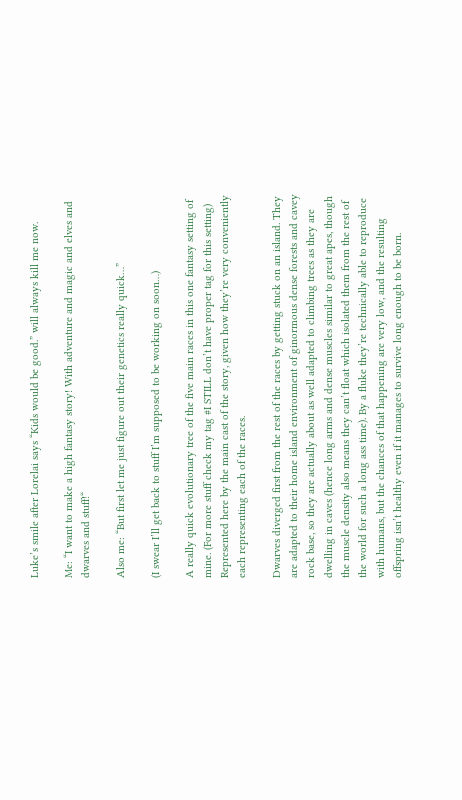Luke’s smile after Lorelai says “Kids would be good.” will always kill me now.

Me: “I want to make a high fantasy story! With adventure and magic and elves and dwarves and stuff!“

Also me: “But first let me just figure out their genetics really quick…”

(I swear I’ll get back to stuff I’m supposed to be working on soon…)

A really quick evolutionary tree of the five main races in this one fantasy setting of mine. (For more stuff check my tag #I STILL don’t have proper tag for this setting) Represented here by the main cast of the story, given how they’re very conveniently each representing each of the races.

Dwarves diverged first from the rest of the races by getting stuck on an island. They are adapted to their home island environment of ginormous dense forests and cavey rock base, so they are actually about as well adapted to climbing trees as they are dwelling in caves (hence long arms and dense muscles similar to great apes, though the muscle density also means they can’t float which isolated them from the rest of the world for such a long ass time). By a fluke they’re technically able to reproduce with humans, but the chances of that happening are very low, and the resulting offspring isn’t healthy even if it manages to survive long enough to be born.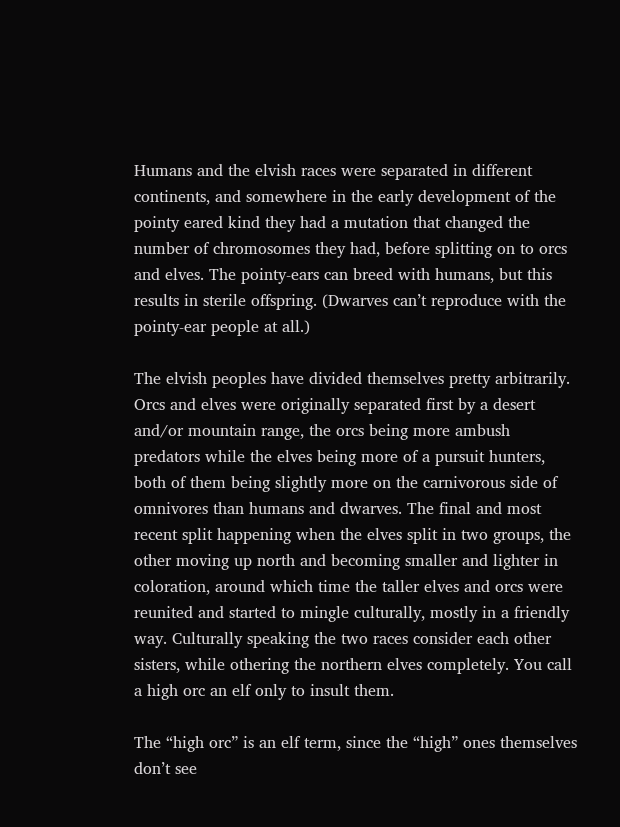Humans and the elvish races were separated in different continents, and somewhere in the early development of the pointy eared kind they had a mutation that changed the number of chromosomes they had, before splitting on to orcs and elves. The pointy-ears can breed with humans, but this results in sterile offspring. (Dwarves can’t reproduce with the pointy-ear people at all.)

The elvish peoples have divided themselves pretty arbitrarily. Orcs and elves were originally separated first by a desert and/or mountain range, the orcs being more ambush predators while the elves being more of a pursuit hunters, both of them being slightly more on the carnivorous side of omnivores than humans and dwarves. The final and most recent split happening when the elves split in two groups, the other moving up north and becoming smaller and lighter in coloration, around which time the taller elves and orcs were reunited and started to mingle culturally, mostly in a friendly way. Culturally speaking the two races consider each other sisters, while othering the northern elves completely. You call a high orc an elf only to insult them.

The “high orc” is an elf term, since the “high” ones themselves don’t see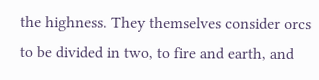the highness. They themselves consider orcs to be divided in two, to fire and earth, and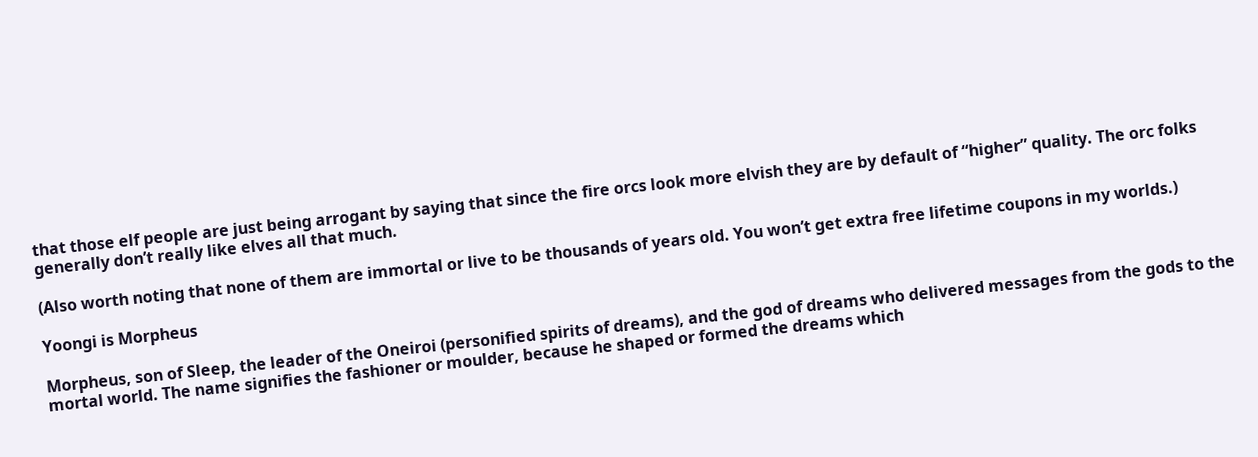that those elf people are just being arrogant by saying that since the fire orcs look more elvish they are by default of “higher” quality. The orc folks generally don’t really like elves all that much.

(Also worth noting that none of them are immortal or live to be thousands of years old. You won’t get extra free lifetime coupons in my worlds.)

Yoongi is Morpheus

Morpheus, son of Sleep, the leader of the Oneiroi (personified spirits of dreams), and the god of dreams who delivered messages from the gods to the mortal world. The name signifies the fashioner or moulder, because he shaped or formed the dreams which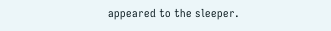appeared to the sleeper.